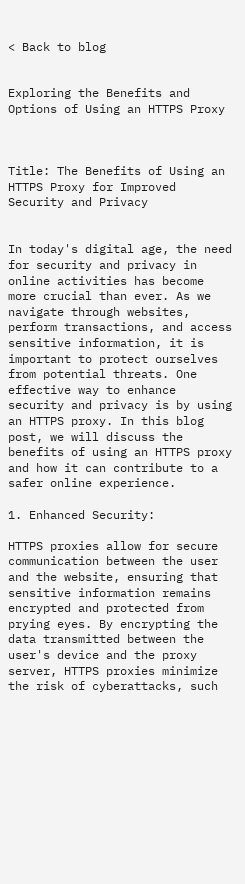< Back to blog


Exploring the Benefits and Options of Using an HTTPS Proxy



Title: The Benefits of Using an HTTPS Proxy for Improved Security and Privacy


In today's digital age, the need for security and privacy in online activities has become more crucial than ever. As we navigate through websites, perform transactions, and access sensitive information, it is important to protect ourselves from potential threats. One effective way to enhance security and privacy is by using an HTTPS proxy. In this blog post, we will discuss the benefits of using an HTTPS proxy and how it can contribute to a safer online experience.

1. Enhanced Security:

HTTPS proxies allow for secure communication between the user and the website, ensuring that sensitive information remains encrypted and protected from prying eyes. By encrypting the data transmitted between the user's device and the proxy server, HTTPS proxies minimize the risk of cyberattacks, such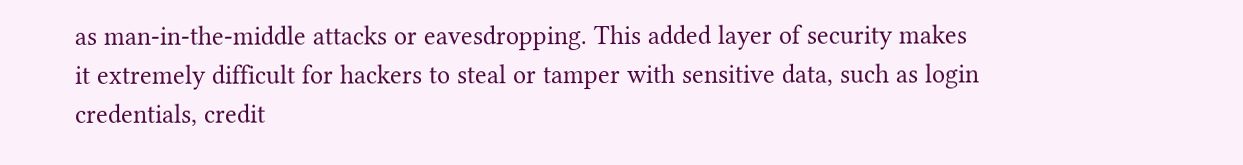as man-in-the-middle attacks or eavesdropping. This added layer of security makes it extremely difficult for hackers to steal or tamper with sensitive data, such as login credentials, credit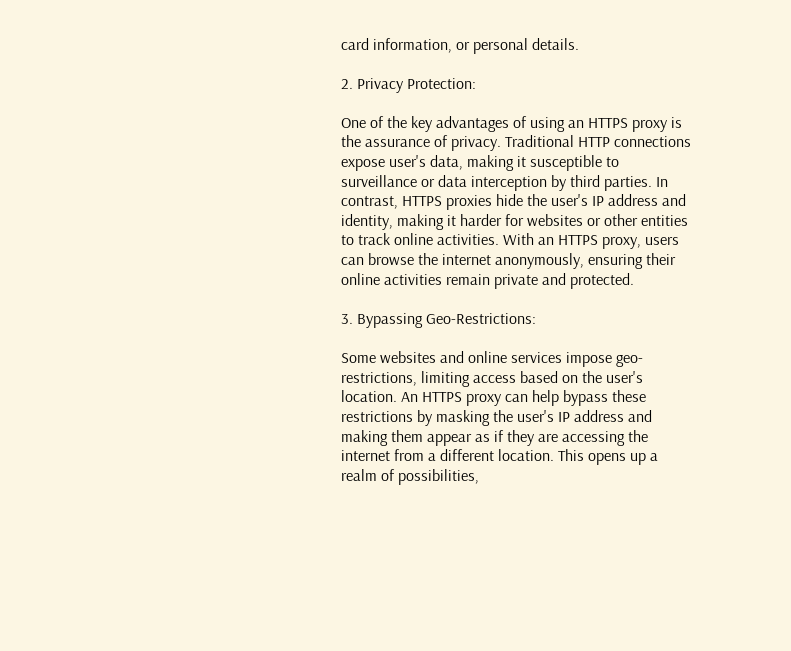card information, or personal details.

2. Privacy Protection:

One of the key advantages of using an HTTPS proxy is the assurance of privacy. Traditional HTTP connections expose user's data, making it susceptible to surveillance or data interception by third parties. In contrast, HTTPS proxies hide the user's IP address and identity, making it harder for websites or other entities to track online activities. With an HTTPS proxy, users can browse the internet anonymously, ensuring their online activities remain private and protected.

3. Bypassing Geo-Restrictions:

Some websites and online services impose geo-restrictions, limiting access based on the user's location. An HTTPS proxy can help bypass these restrictions by masking the user's IP address and making them appear as if they are accessing the internet from a different location. This opens up a realm of possibilities,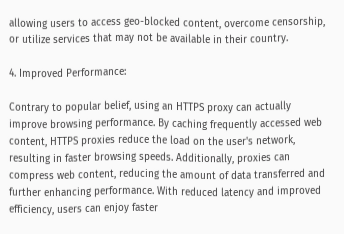allowing users to access geo-blocked content, overcome censorship, or utilize services that may not be available in their country.

4. Improved Performance:

Contrary to popular belief, using an HTTPS proxy can actually improve browsing performance. By caching frequently accessed web content, HTTPS proxies reduce the load on the user's network, resulting in faster browsing speeds. Additionally, proxies can compress web content, reducing the amount of data transferred and further enhancing performance. With reduced latency and improved efficiency, users can enjoy faster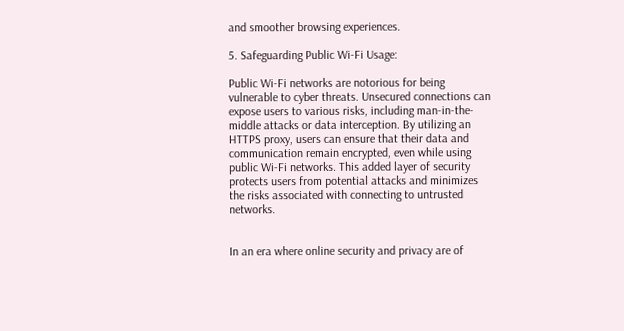and smoother browsing experiences.

5. Safeguarding Public Wi-Fi Usage:

Public Wi-Fi networks are notorious for being vulnerable to cyber threats. Unsecured connections can expose users to various risks, including man-in-the-middle attacks or data interception. By utilizing an HTTPS proxy, users can ensure that their data and communication remain encrypted, even while using public Wi-Fi networks. This added layer of security protects users from potential attacks and minimizes the risks associated with connecting to untrusted networks.


In an era where online security and privacy are of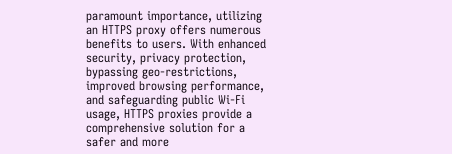paramount importance, utilizing an HTTPS proxy offers numerous benefits to users. With enhanced security, privacy protection, bypassing geo-restrictions, improved browsing performance, and safeguarding public Wi-Fi usage, HTTPS proxies provide a comprehensive solution for a safer and more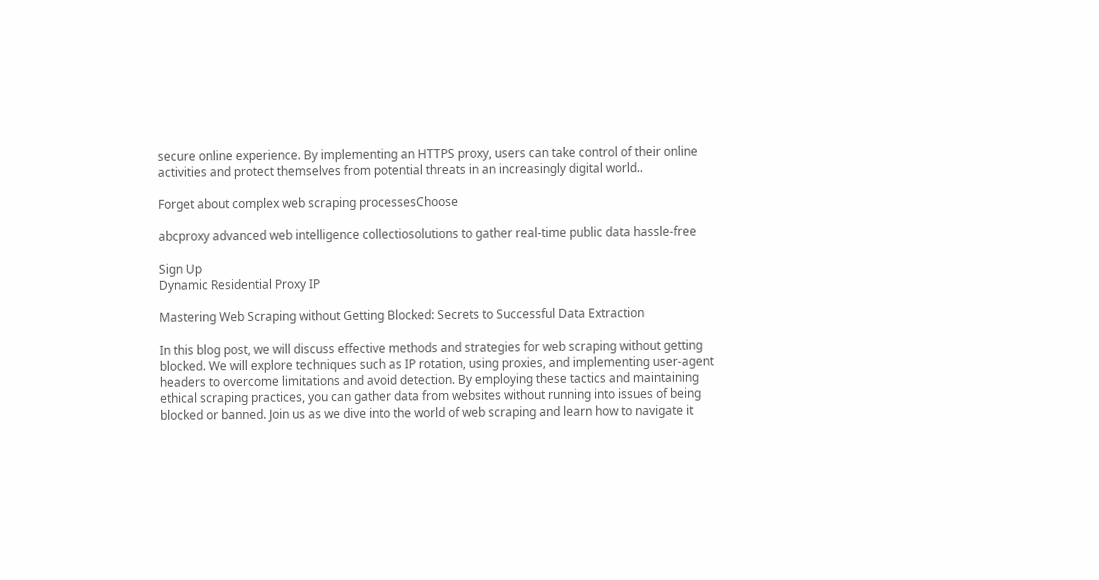secure online experience. By implementing an HTTPS proxy, users can take control of their online activities and protect themselves from potential threats in an increasingly digital world..

Forget about complex web scraping processesChoose

abcproxy advanced web intelligence collectiosolutions to gather real-time public data hassle-free

Sign Up
Dynamic Residential Proxy IP

Mastering Web Scraping without Getting Blocked: Secrets to Successful Data Extraction

In this blog post, we will discuss effective methods and strategies for web scraping without getting blocked. We will explore techniques such as IP rotation, using proxies, and implementing user-agent headers to overcome limitations and avoid detection. By employing these tactics and maintaining ethical scraping practices, you can gather data from websites without running into issues of being blocked or banned. Join us as we dive into the world of web scraping and learn how to navigate it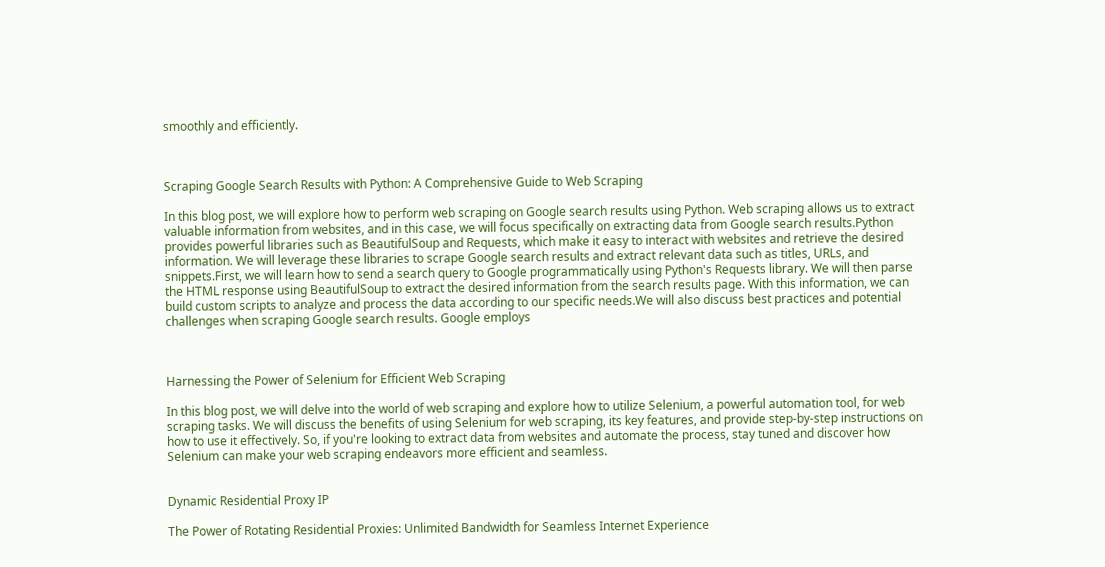smoothly and efficiently.



Scraping Google Search Results with Python: A Comprehensive Guide to Web Scraping

In this blog post, we will explore how to perform web scraping on Google search results using Python. Web scraping allows us to extract valuable information from websites, and in this case, we will focus specifically on extracting data from Google search results.Python provides powerful libraries such as BeautifulSoup and Requests, which make it easy to interact with websites and retrieve the desired information. We will leverage these libraries to scrape Google search results and extract relevant data such as titles, URLs, and snippets.First, we will learn how to send a search query to Google programmatically using Python's Requests library. We will then parse the HTML response using BeautifulSoup to extract the desired information from the search results page. With this information, we can build custom scripts to analyze and process the data according to our specific needs.We will also discuss best practices and potential challenges when scraping Google search results. Google employs



Harnessing the Power of Selenium for Efficient Web Scraping

In this blog post, we will delve into the world of web scraping and explore how to utilize Selenium, a powerful automation tool, for web scraping tasks. We will discuss the benefits of using Selenium for web scraping, its key features, and provide step-by-step instructions on how to use it effectively. So, if you're looking to extract data from websites and automate the process, stay tuned and discover how Selenium can make your web scraping endeavors more efficient and seamless.


Dynamic Residential Proxy IP

The Power of Rotating Residential Proxies: Unlimited Bandwidth for Seamless Internet Experience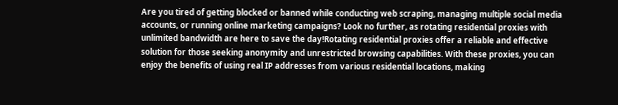Are you tired of getting blocked or banned while conducting web scraping, managing multiple social media accounts, or running online marketing campaigns? Look no further, as rotating residential proxies with unlimited bandwidth are here to save the day!Rotating residential proxies offer a reliable and effective solution for those seeking anonymity and unrestricted browsing capabilities. With these proxies, you can enjoy the benefits of using real IP addresses from various residential locations, making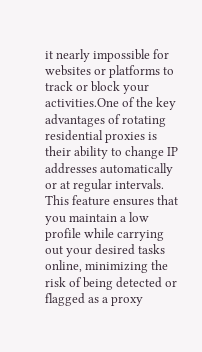it nearly impossible for websites or platforms to track or block your activities.One of the key advantages of rotating residential proxies is their ability to change IP addresses automatically or at regular intervals. This feature ensures that you maintain a low profile while carrying out your desired tasks online, minimizing the risk of being detected or flagged as a proxy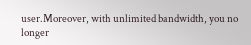user.Moreover, with unlimited bandwidth, you no longer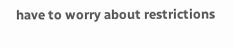have to worry about restrictions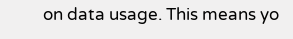on data usage. This means yo